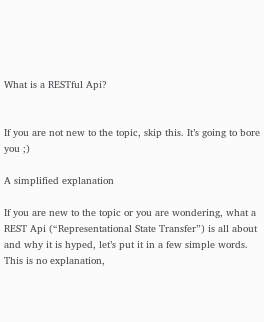What is a RESTful Api?


If you are not new to the topic, skip this. It’s going to bore you ;)

A simplified explanation

If you are new to the topic or you are wondering, what a REST Api (“Representational State Transfer”) is all about and why it is hyped, let’s put it in a few simple words. This is no explanation,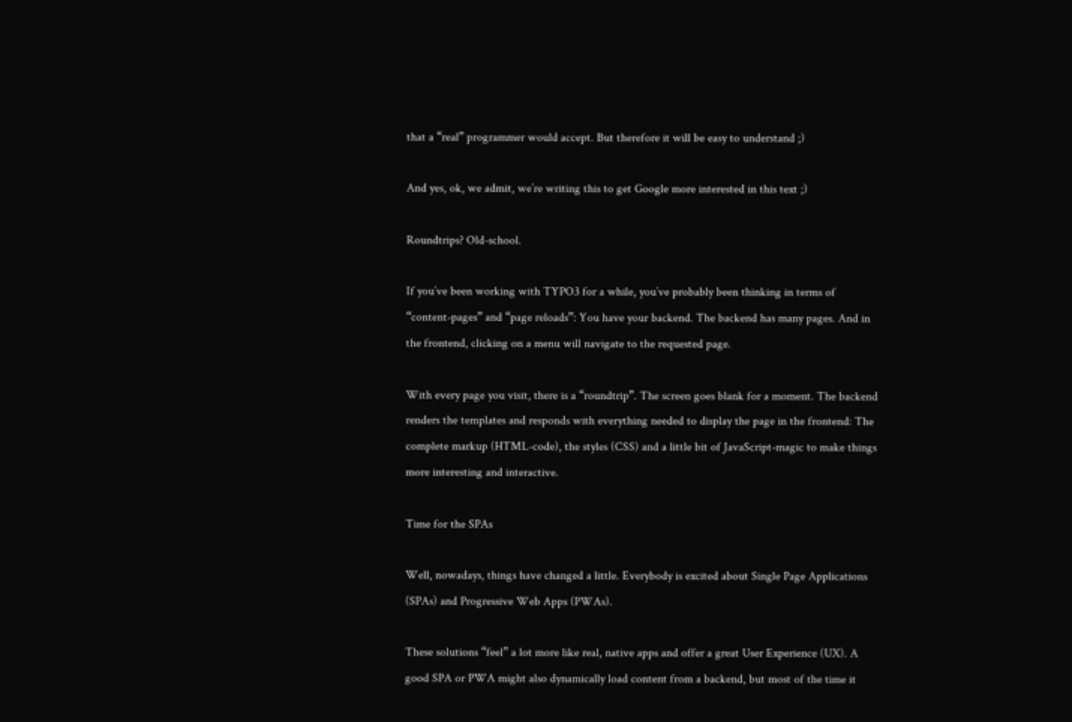that a “real” programmer would accept. But therefore it will be easy to understand ;)

And yes, ok, we admit, we’re writing this to get Google more interested in this text ;)

Roundtrips? Old-school.

If you’ve been working with TYPO3 for a while, you’ve probably been thinking in terms of “content-pages” and “page reloads”: You have your backend. The backend has many pages. And in the frontend, clicking on a menu will navigate to the requested page.

With every page you visit, there is a “roundtrip”. The screen goes blank for a moment. The backend renders the templates and responds with everything needed to display the page in the frontend: The complete markup (HTML-code), the styles (CSS) and a little bit of JavaScript-magic to make things more interesting and interactive.

Time for the SPAs

Well, nowadays, things have changed a little. Everybody is excited about Single Page Applications (SPAs) and Progressive Web Apps (PWAs).

These solutions “feel” a lot more like real, native apps and offer a great User Experience (UX). A good SPA or PWA might also dynamically load content from a backend, but most of the time it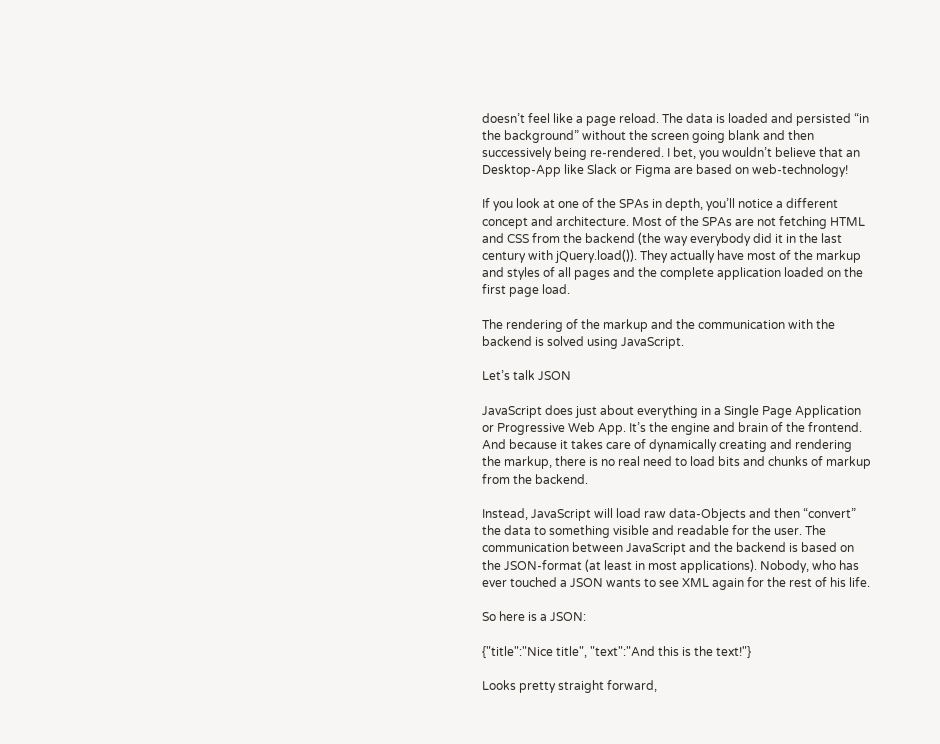doesn’t feel like a page reload. The data is loaded and persisted “in the background” without the screen going blank and then successively being re-rendered. I bet, you wouldn’t believe that an Desktop-App like Slack or Figma are based on web-technology!

If you look at one of the SPAs in depth, you’ll notice a different concept and architecture. Most of the SPAs are not fetching HTML and CSS from the backend (the way everybody did it in the last century with jQuery.load()). They actually have most of the markup and styles of all pages and the complete application loaded on the first page load.

The rendering of the markup and the communication with the backend is solved using JavaScript.

Let’s talk JSON

JavaScript does just about everything in a Single Page Application or Progressive Web App. It’s the engine and brain of the frontend. And because it takes care of dynamically creating and rendering the markup, there is no real need to load bits and chunks of markup from the backend.

Instead, JavaScript will load raw data-Objects and then “convert” the data to something visible and readable for the user. The communication between JavaScript and the backend is based on the JSON-format (at least in most applications). Nobody, who has ever touched a JSON wants to see XML again for the rest of his life.

So here is a JSON:

{"title":"Nice title", "text":"And this is the text!"}

Looks pretty straight forward,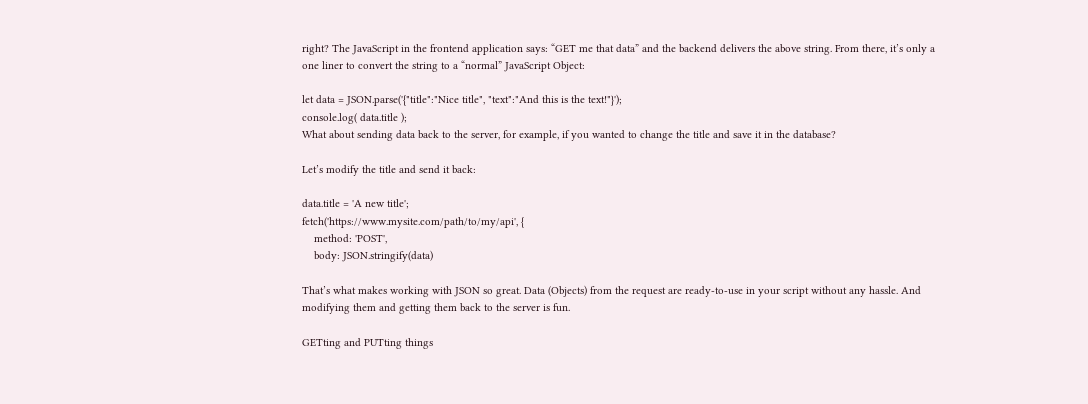right? The JavaScript in the frontend application says: “GET me that data” and the backend delivers the above string. From there, it’s only a one liner to convert the string to a “normal” JavaScript Object:

let data = JSON.parse('{"title":"Nice title", "text":"And this is the text!"}');
console.log( data.title );
What about sending data back to the server, for example, if you wanted to change the title and save it in the database?

Let’s modify the title and send it back:

data.title = 'A new title';
fetch('https://www.mysite.com/path/to/my/api', {
    method: 'POST',
    body: JSON.stringify(data)

That’s what makes working with JSON so great. Data (Objects) from the request are ready-to-use in your script without any hassle. And modifying them and getting them back to the server is fun.

GETting and PUTting things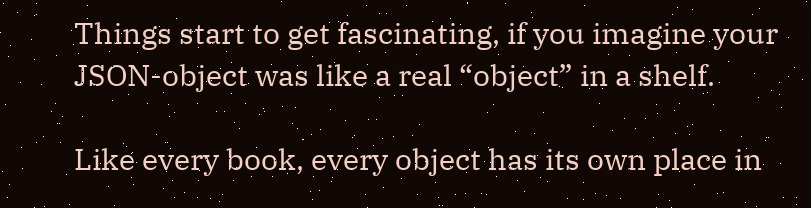Things start to get fascinating, if you imagine your JSON-object was like a real “object” in a shelf.

Like every book, every object has its own place in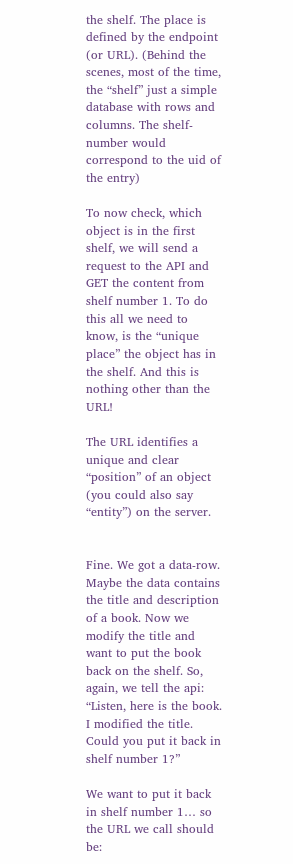the shelf. The place is defined by the endpoint (or URL). (Behind the scenes, most of the time, the “shelf” just a simple database with rows and columns. The shelf-number would correspond to the uid of the entry)

To now check, which object is in the first shelf, we will send a request to the API and GET the content from shelf number 1. To do this all we need to know, is the “unique place” the object has in the shelf. And this is nothing other than the URL!

The URL identifies a unique and clear “position” of an object (you could also say “entity”) on the server.


Fine. We got a data-row. Maybe the data contains the title and description of a book. Now we modify the title and want to put the book back on the shelf. So, again, we tell the api: “Listen, here is the book. I modified the title. Could you put it back in shelf number 1?”

We want to put it back in shelf number 1… so the URL we call should be: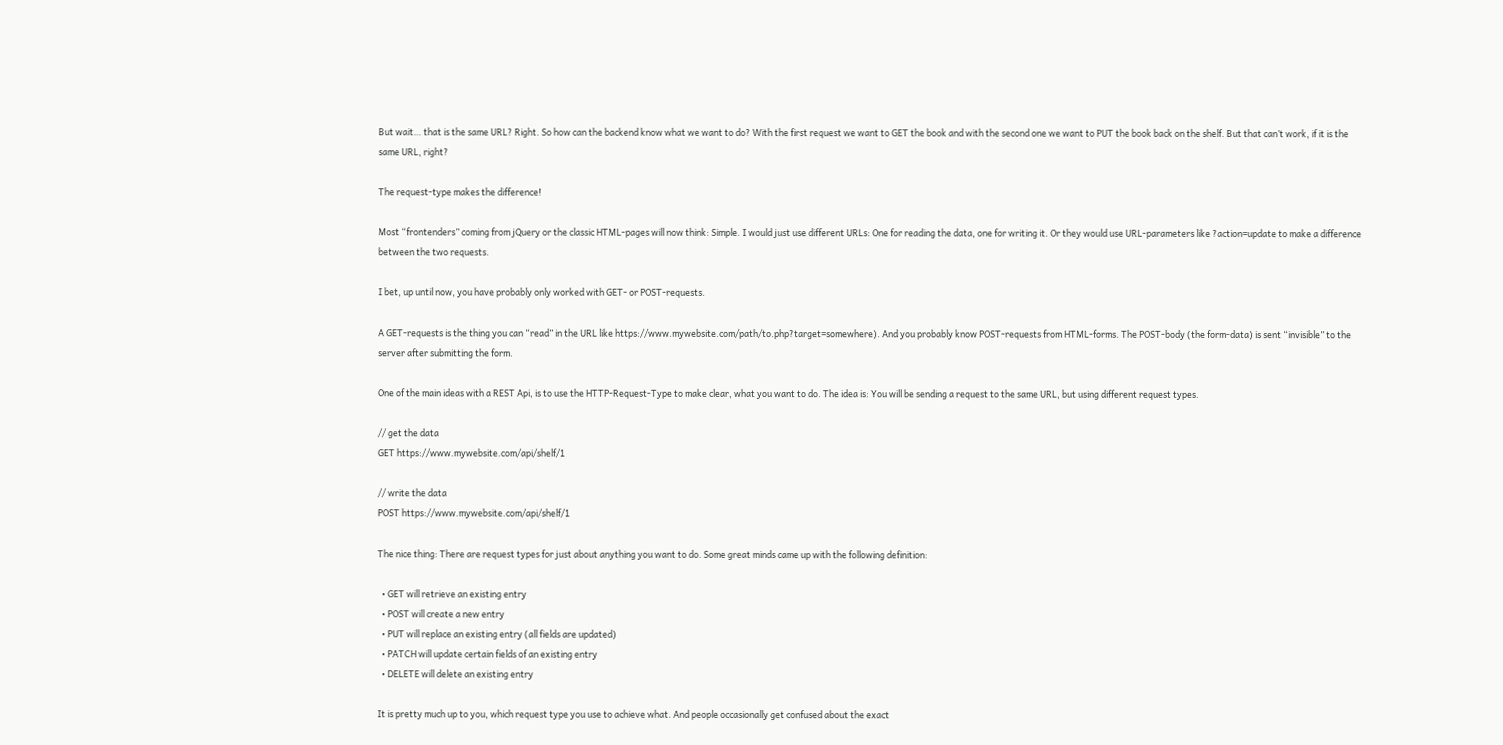But wait… that is the same URL? Right. So how can the backend know what we want to do? With the first request we want to GET the book and with the second one we want to PUT the book back on the shelf. But that can’t work, if it is the same URL, right?

The request-type makes the difference!

Most “frontenders” coming from jQuery or the classic HTML-pages will now think: Simple. I would just use different URLs: One for reading the data, one for writing it. Or they would use URL-parameters like ?action=update to make a difference between the two requests.

I bet, up until now, you have probably only worked with GET- or POST-requests.

A GET-requests is the thing you can “read” in the URL like https://www.mywebsite.com/path/to.php?target=somewhere). And you probably know POST-requests from HTML-forms. The POST-body (the form-data) is sent “invisible” to the server after submitting the form.

One of the main ideas with a REST Api, is to use the HTTP-Request-Type to make clear, what you want to do. The idea is: You will be sending a request to the same URL, but using different request types.

// get the data
GET https://www.mywebsite.com/api/shelf/1

// write the data
POST https://www.mywebsite.com/api/shelf/1

The nice thing: There are request types for just about anything you want to do. Some great minds came up with the following definition:

  • GET will retrieve an existing entry
  • POST will create a new entry
  • PUT will replace an existing entry (all fields are updated)
  • PATCH will update certain fields of an existing entry
  • DELETE will delete an existing entry

It is pretty much up to you, which request type you use to achieve what. And people occasionally get confused about the exact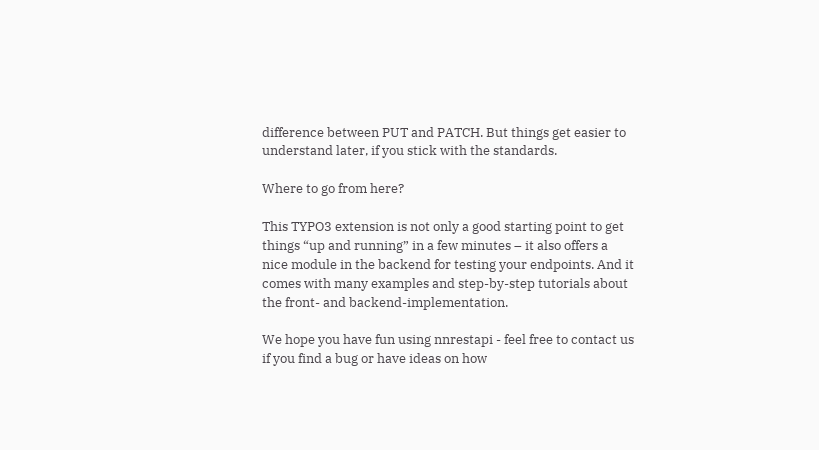difference between PUT and PATCH. But things get easier to understand later, if you stick with the standards.

Where to go from here?

This TYPO3 extension is not only a good starting point to get things “up and running” in a few minutes – it also offers a nice module in the backend for testing your endpoints. And it comes with many examples and step-by-step tutorials about the front- and backend-implementation.

We hope you have fun using nnrestapi - feel free to contact us if you find a bug or have ideas on how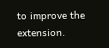to improve the extension.